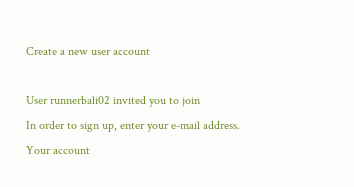Create a new user account

User runnerbali02 invited you to join
In order to sign up, enter your e-mail address.
Your account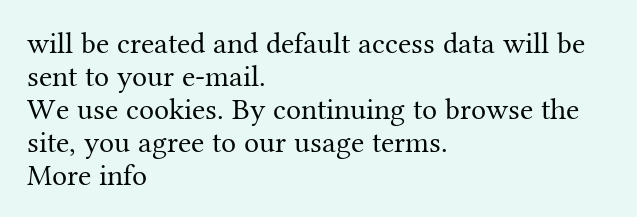will be created and default access data will be sent to your e-mail.
We use cookies. By continuing to browse the site, you agree to our usage terms.
More info